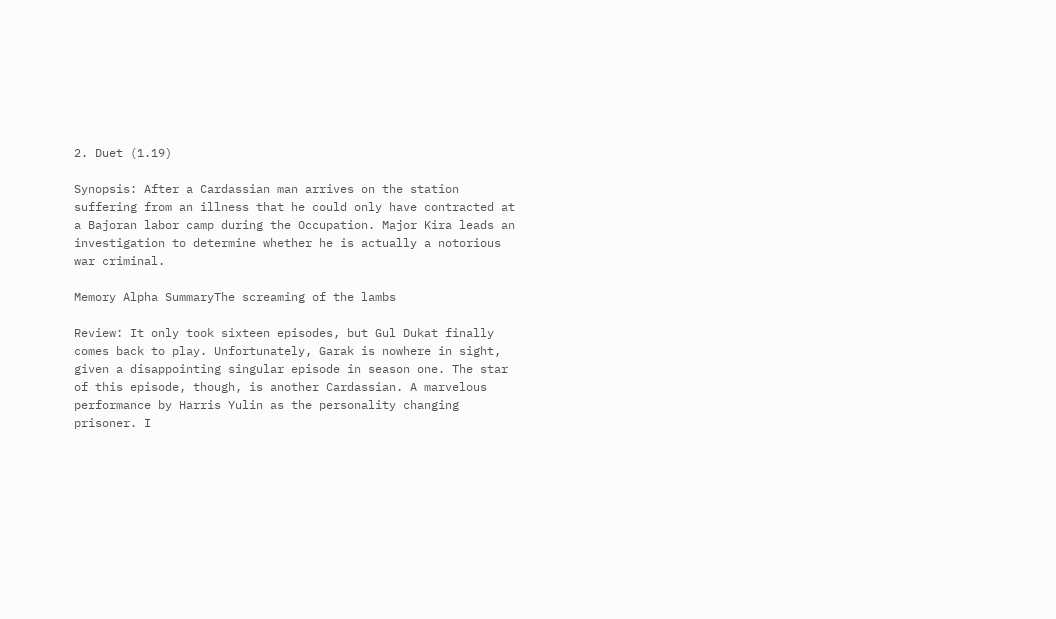2. Duet (1.19)

Synopsis: After a Cardassian man arrives on the station suffering from an illness that he could only have contracted at a Bajoran labor camp during the Occupation. Major Kira leads an investigation to determine whether he is actually a notorious war criminal.

Memory Alpha SummaryThe screaming of the lambs

Review: It only took sixteen episodes, but Gul Dukat finally comes back to play. Unfortunately, Garak is nowhere in sight, given a disappointing singular episode in season one. The star of this episode, though, is another Cardassian. A marvelous performance by Harris Yulin as the personality changing prisoner. I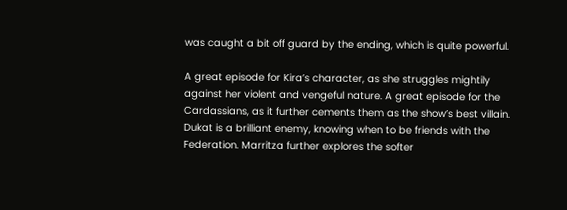was caught a bit off guard by the ending, which is quite powerful.

A great episode for Kira’s character, as she struggles mightily against her violent and vengeful nature. A great episode for the Cardassians, as it further cements them as the show’s best villain. Dukat is a brilliant enemy, knowing when to be friends with the Federation. Marritza further explores the softer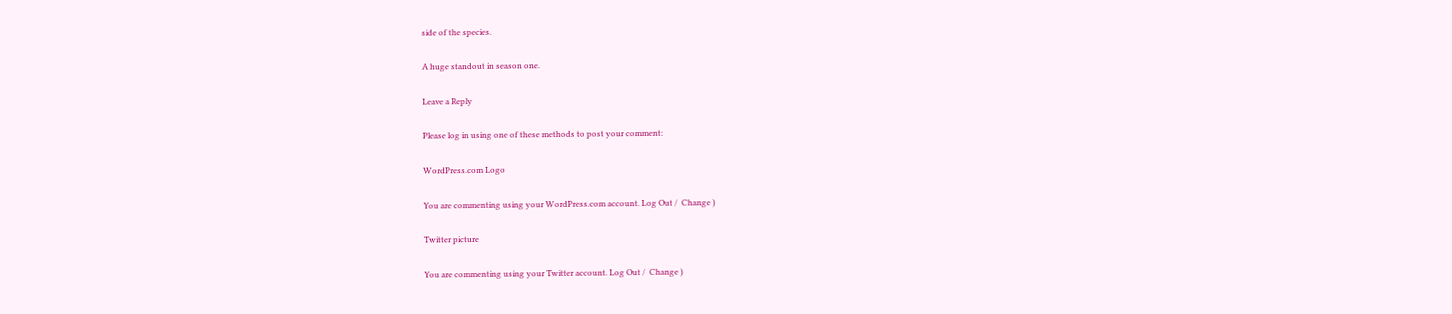side of the species.

A huge standout in season one.

Leave a Reply

Please log in using one of these methods to post your comment:

WordPress.com Logo

You are commenting using your WordPress.com account. Log Out /  Change )

Twitter picture

You are commenting using your Twitter account. Log Out /  Change )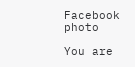Facebook photo

You are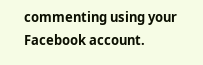commenting using your Facebook account.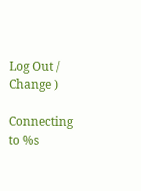Log Out /  Change )

Connecting to %s